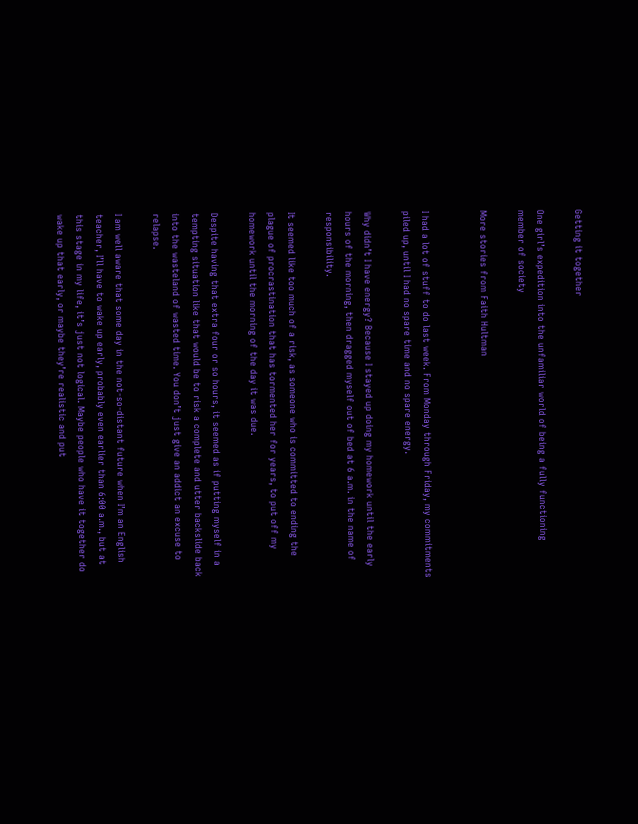Getting it together

One girl’s expedition into the unfamiliar world of being a fully functioning member of society

More stories from Faith Hultman


I had a lot of stuff to do last week. From Monday through Friday, my commitments piled up, until I had no spare time and no spare energy.

Why didn’t I have energy? Because I stayed up doing my homework until the early hours of the morning, then dragged myself out of bed at 6 a.m. in the name of responsibility.

It seemed like too much of a risk, as someone who is committed to ending the plague of procrastination that has tormented her for years, to put off my homework until the morning of the day it was due.

Despite having that extra four or so hours, it seemed as if putting myself in a tempting situation like that would be to risk a complete and utter backslide back into the wasteland of wasted time. You don’t just give an addict an excuse to relapse.

I am well aware that some day in the not-so-distant future when I’m an English teacher, I’ll have to wake up early, probably even earlier than 6:00 a.m., but at this stage in my life, it’s just not logical. Maybe people who have it together do wake up that early, or maybe they’re realistic and put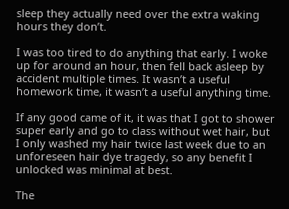sleep they actually need over the extra waking hours they don’t.

I was too tired to do anything that early. I woke up for around an hour, then fell back asleep by accident multiple times. It wasn’t a useful homework time, it wasn’t a useful anything time.

If any good came of it, it was that I got to shower super early and go to class without wet hair, but I only washed my hair twice last week due to an unforeseen hair dye tragedy, so any benefit I unlocked was minimal at best.

The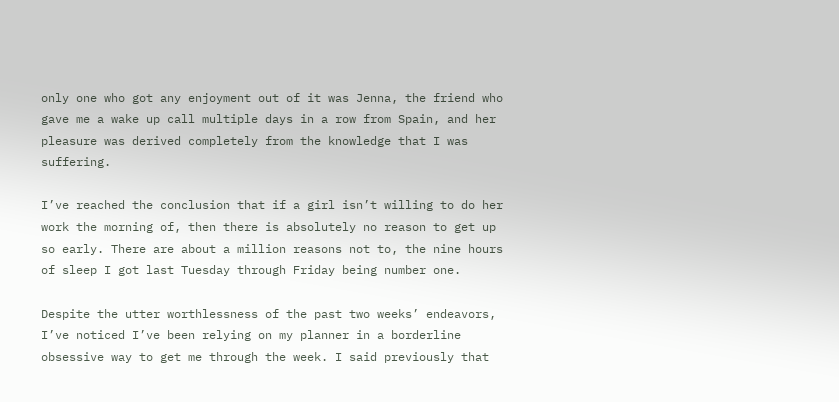only one who got any enjoyment out of it was Jenna, the friend who gave me a wake up call multiple days in a row from Spain, and her pleasure was derived completely from the knowledge that I was suffering.

I’ve reached the conclusion that if a girl isn’t willing to do her work the morning of, then there is absolutely no reason to get up so early. There are about a million reasons not to, the nine hours of sleep I got last Tuesday through Friday being number one.

Despite the utter worthlessness of the past two weeks’ endeavors, I’ve noticed I’ve been relying on my planner in a borderline obsessive way to get me through the week. I said previously that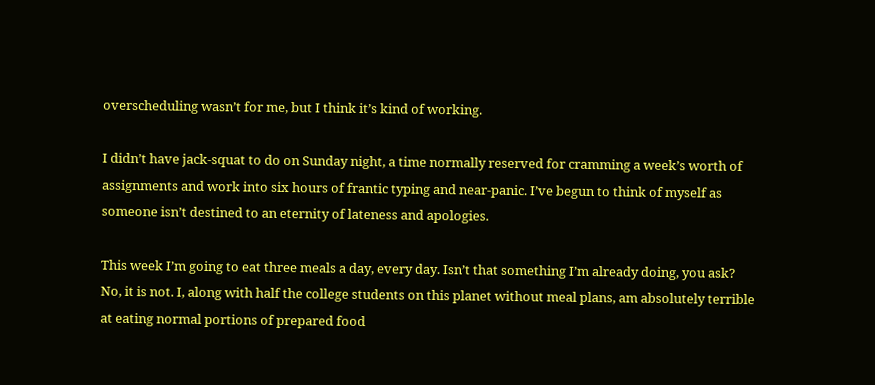overscheduling wasn’t for me, but I think it’s kind of working.

I didn’t have jack-squat to do on Sunday night, a time normally reserved for cramming a week’s worth of assignments and work into six hours of frantic typing and near-panic. I’ve begun to think of myself as someone isn’t destined to an eternity of lateness and apologies.

This week I’m going to eat three meals a day, every day. Isn’t that something I’m already doing, you ask? No, it is not. I, along with half the college students on this planet without meal plans, am absolutely terrible at eating normal portions of prepared food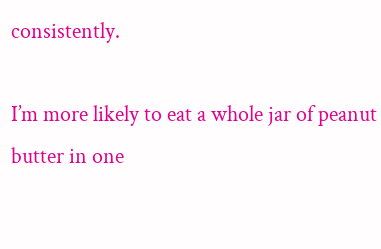consistently.

I’m more likely to eat a whole jar of peanut butter in one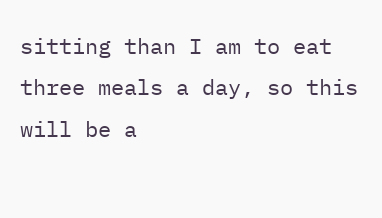sitting than I am to eat three meals a day, so this will be a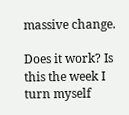massive change.

Does it work? Is this the week I turn myself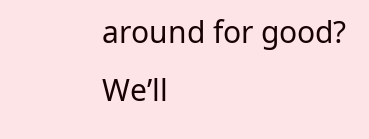around for good? We’ll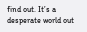find out. It’s a desperate world out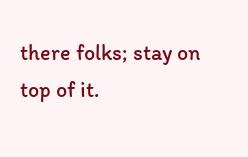there folks; stay on top of it.